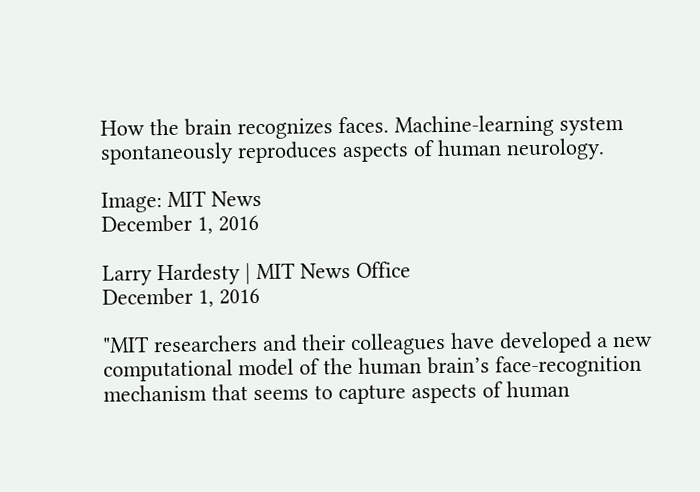How the brain recognizes faces. Machine-learning system spontaneously reproduces aspects of human neurology.

Image: MIT News
December 1, 2016

Larry Hardesty | MIT News Office
December 1, 2016

"MIT researchers and their colleagues have developed a new computational model of the human brain’s face-recognition mechanism that seems to capture aspects of human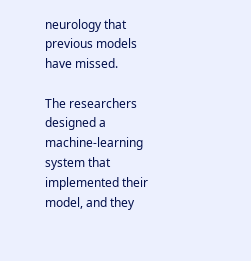neurology that previous models have missed.

The researchers designed a machine-learning system that implemented their model, and they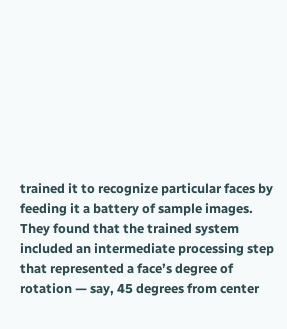trained it to recognize particular faces by feeding it a battery of sample images. They found that the trained system included an intermediate processing step that represented a face’s degree of rotation — say, 45 degrees from center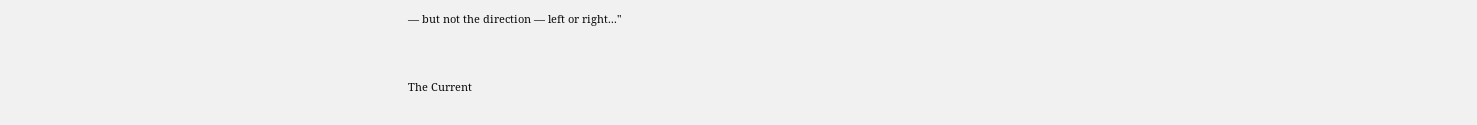— but not the direction — left or right..."


The Current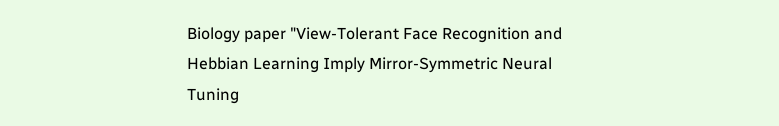Biology paper "View-Tolerant Face Recognition and Hebbian Learning Imply Mirror-Symmetric Neural Tuning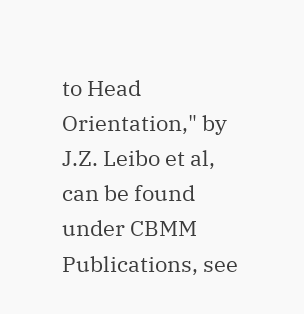to Head Orientation," by J.Z. Leibo et al, can be found under CBMM Publications, see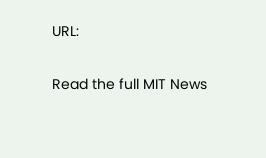URL:

Read the full MIT News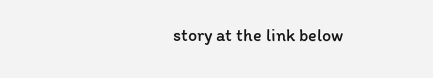story at the link below